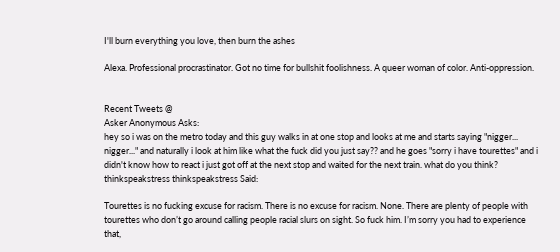I'll burn everything you love, then burn the ashes

Alexa. Professional procrastinator. Got no time for bullshit foolishness. A queer woman of color. Anti-oppression.


Recent Tweets @
Asker Anonymous Asks:
hey so i was on the metro today and this guy walks in at one stop and looks at me and starts saying "nigger... nigger..." and naturally i look at him like what the fuck did you just say?? and he goes "sorry i have tourettes" and i didn't know how to react i just got off at the next stop and waited for the next train. what do you think?
thinkspeakstress thinkspeakstress Said:

Tourettes is no fucking excuse for racism. There is no excuse for racism. None. There are plenty of people with tourettes who don’t go around calling people racial slurs on sight. So fuck him. I’m sorry you had to experience that,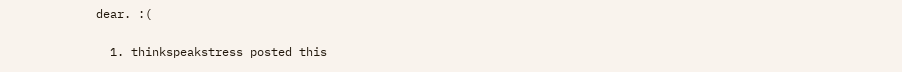dear. :(

  1. thinkspeakstress posted this